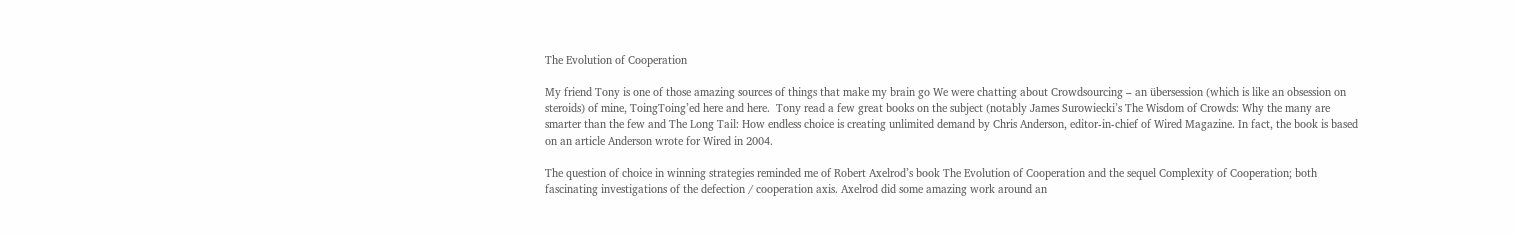The Evolution of Cooperation

My friend Tony is one of those amazing sources of things that make my brain go We were chatting about Crowdsourcing – an übersession (which is like an obsession on steroids) of mine, ToingToing’ed here and here.  Tony read a few great books on the subject (notably James Surowiecki’s The Wisdom of Crowds: Why the many are smarter than the few and The Long Tail: How endless choice is creating unlimited demand by Chris Anderson, editor-in-chief of Wired Magazine. In fact, the book is based on an article Anderson wrote for Wired in 2004.

The question of choice in winning strategies reminded me of Robert Axelrod’s book The Evolution of Cooperation and the sequel Complexity of Cooperation; both fascinating investigations of the defection / cooperation axis. Axelrod did some amazing work around an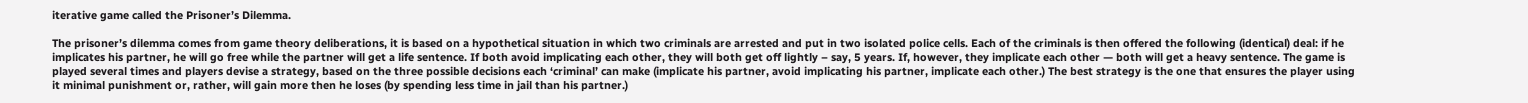iterative game called the Prisoner’s Dilemma.

The prisoner’s dilemma comes from game theory deliberations, it is based on a hypothetical situation in which two criminals are arrested and put in two isolated police cells. Each of the criminals is then offered the following (identical) deal: if he implicates his partner, he will go free while the partner will get a life sentence. If both avoid implicating each other, they will both get off lightly – say, 5 years. If, however, they implicate each other — both will get a heavy sentence. The game is played several times and players devise a strategy, based on the three possible decisions each ‘criminal’ can make (implicate his partner, avoid implicating his partner, implicate each other.) The best strategy is the one that ensures the player using it minimal punishment or, rather, will gain more then he loses (by spending less time in jail than his partner.)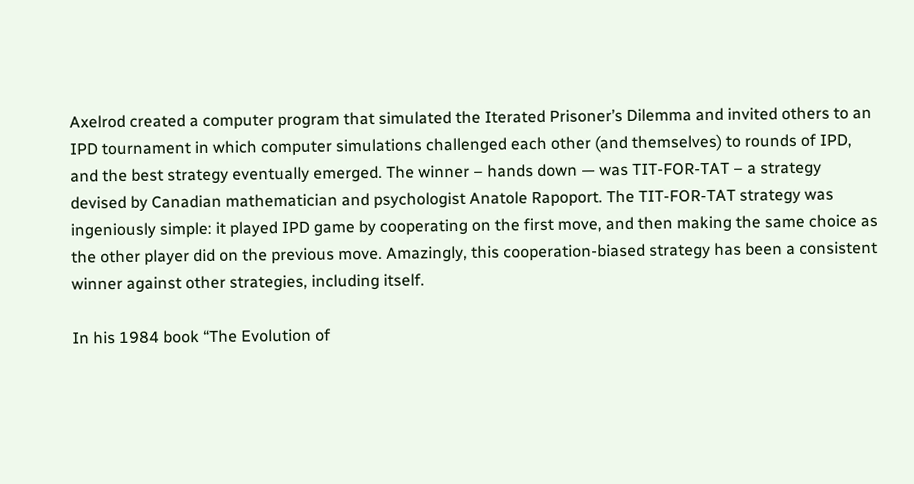Axelrod created a computer program that simulated the Iterated Prisoner’s Dilemma and invited others to an IPD tournament in which computer simulations challenged each other (and themselves) to rounds of IPD, and the best strategy eventually emerged. The winner – hands down — was TIT-FOR-TAT – a strategy devised by Canadian mathematician and psychologist Anatole Rapoport. The TIT-FOR-TAT strategy was ingeniously simple: it played IPD game by cooperating on the first move, and then making the same choice as the other player did on the previous move. Amazingly, this cooperation-biased strategy has been a consistent winner against other strategies, including itself.

In his 1984 book “The Evolution of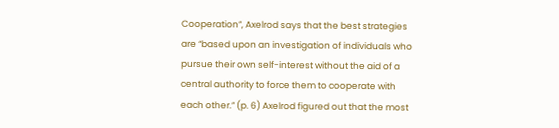Cooperation”, Axelrod says that the best strategies are “based upon an investigation of individuals who pursue their own self-interest without the aid of a central authority to force them to cooperate with each other.” (p. 6) Axelrod figured out that the most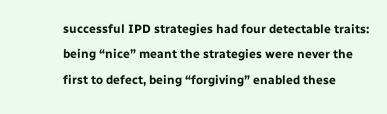successful IPD strategies had four detectable traits: being “nice” meant the strategies were never the first to defect, being “forgiving” enabled these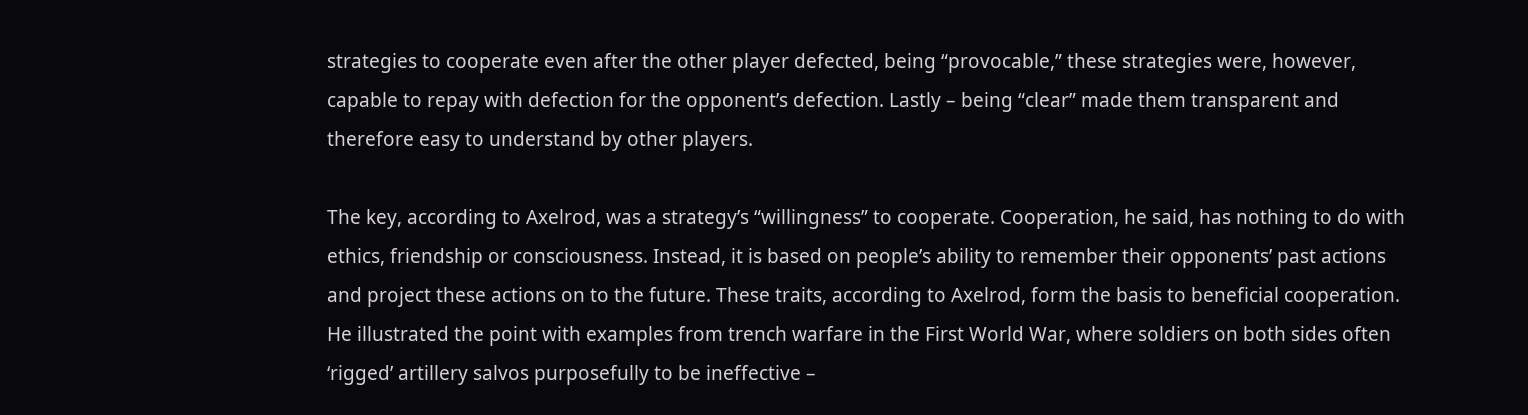strategies to cooperate even after the other player defected, being “provocable,” these strategies were, however, capable to repay with defection for the opponent’s defection. Lastly – being “clear” made them transparent and therefore easy to understand by other players.

The key, according to Axelrod, was a strategy’s “willingness” to cooperate. Cooperation, he said, has nothing to do with ethics, friendship or consciousness. Instead, it is based on people’s ability to remember their opponents’ past actions and project these actions on to the future. These traits, according to Axelrod, form the basis to beneficial cooperation. He illustrated the point with examples from trench warfare in the First World War, where soldiers on both sides often ‘rigged’ artillery salvos purposefully to be ineffective –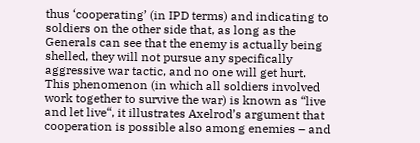thus ‘cooperating’ (in IPD terms) and indicating to soldiers on the other side that, as long as the Generals can see that the enemy is actually being shelled, they will not pursue any specifically aggressive war tactic, and no one will get hurt. This phenomenon (in which all soldiers involved work together to survive the war) is known as “live and let live“, it illustrates Axelrod’s argument that cooperation is possible also among enemies – and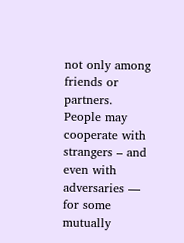not only among friends or partners. People may cooperate with strangers – and even with adversaries — for some mutually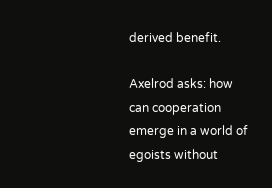derived benefit.

Axelrod asks: how can cooperation emerge in a world of egoists without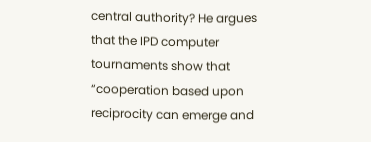central authority? He argues that the IPD computer tournaments show that “cooperation based upon reciprocity can emerge and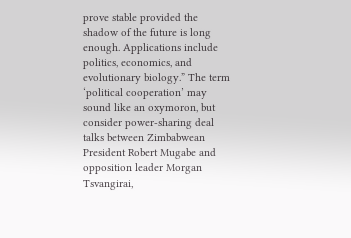prove stable provided the shadow of the future is long enough. Applications include politics, economics, and evolutionary biology.” The term ‘political cooperation’ may sound like an oxymoron, but consider power-sharing deal talks between Zimbabwean President Robert Mugabe and opposition leader Morgan Tsvangirai,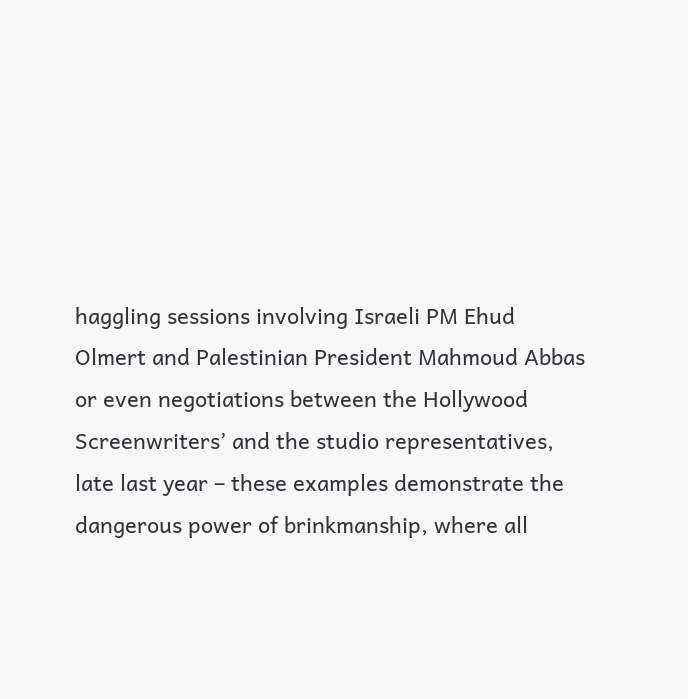haggling sessions involving Israeli PM Ehud Olmert and Palestinian President Mahmoud Abbas or even negotiations between the Hollywood Screenwriters’ and the studio representatives, late last year – these examples demonstrate the dangerous power of brinkmanship, where all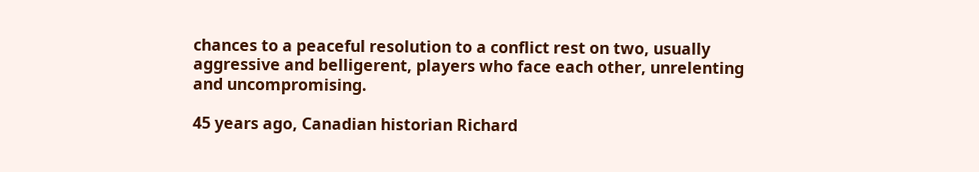chances to a peaceful resolution to a conflict rest on two, usually aggressive and belligerent, players who face each other, unrelenting and uncompromising.

45 years ago, Canadian historian Richard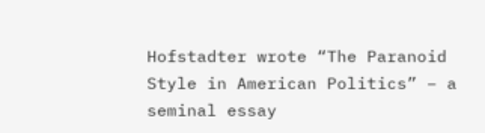Hofstadter wrote “The Paranoid Style in American Politics” – a seminal essay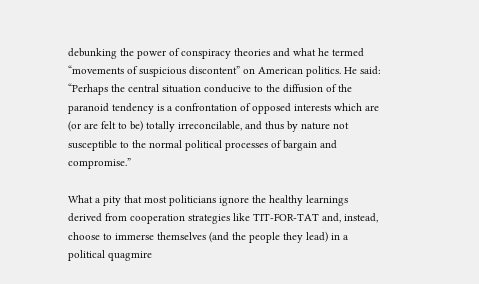debunking the power of conspiracy theories and what he termed “movements of suspicious discontent” on American politics. He said: “Perhaps the central situation conducive to the diffusion of the paranoid tendency is a confrontation of opposed interests which are (or are felt to be) totally irreconcilable, and thus by nature not susceptible to the normal political processes of bargain and compromise.”

What a pity that most politicians ignore the healthy learnings derived from cooperation strategies like TIT-FOR-TAT and, instead, choose to immerse themselves (and the people they lead) in a political quagmire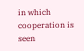in which cooperation is seen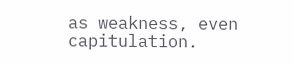as weakness, even capitulation.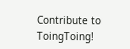Contribute to ToingToing!